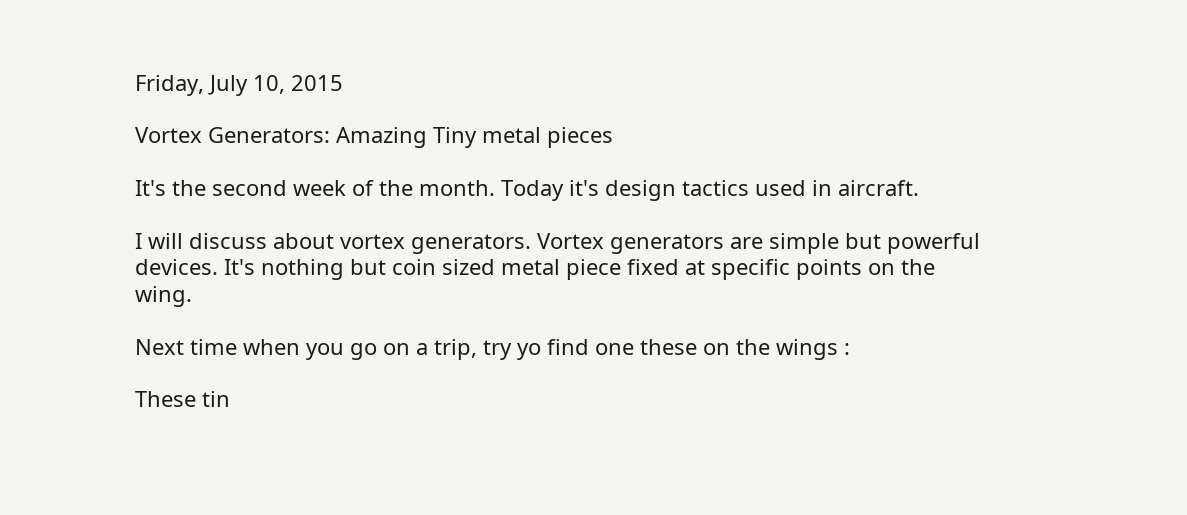Friday, July 10, 2015

Vortex Generators: Amazing Tiny metal pieces

It's the second week of the month. Today it's design tactics used in aircraft.

I will discuss about vortex generators. Vortex generators are simple but powerful devices. It's nothing but coin sized metal piece fixed at specific points on the wing.

Next time when you go on a trip, try yo find one these on the wings :

These tin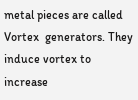metal pieces are called Vortex  generators. They induce vortex to increase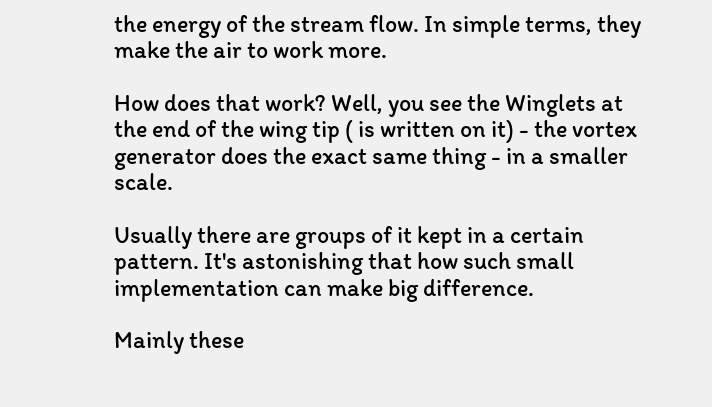the energy of the stream flow. In simple terms, they make the air to work more.

How does that work? Well, you see the Winglets at the end of the wing tip ( is written on it) - the vortex generator does the exact same thing - in a smaller scale.

Usually there are groups of it kept in a certain pattern. It's astonishing that how such small implementation can make big difference.

Mainly these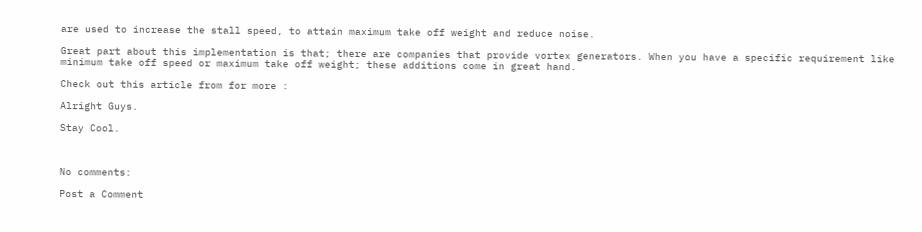are used to increase the stall speed, to attain maximum take off weight and reduce noise.

Great part about this implementation is that; there are companies that provide vortex generators. When you have a specific requirement like minimum take off speed or maximum take off weight; these additions come in great hand.

Check out this article from for more :

Alright Guys.

Stay Cool.



No comments:

Post a Comment